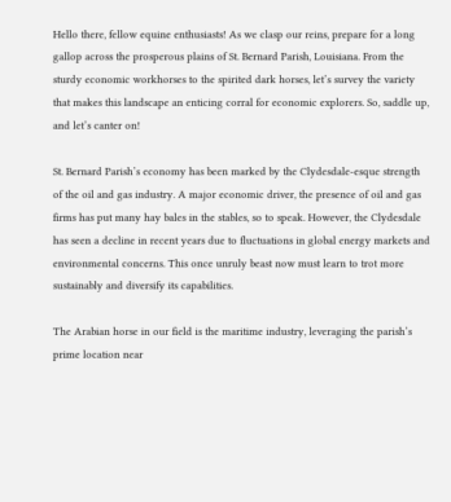Hello there, fellow equine enthusiasts! As we clasp our reins, prepare for a long gallop across the prosperous plains of St. Bernard Parish, Louisiana. From the sturdy economic workhorses to the spirited dark horses, let’s survey the variety that makes this landscape an enticing corral for economic explorers. So, saddle up, and let’s canter on!

St. Bernard Parish’s economy has been marked by the Clydesdale-esque strength of the oil and gas industry. A major economic driver, the presence of oil and gas firms has put many hay bales in the stables, so to speak. However, the Clydesdale has seen a decline in recent years due to fluctuations in global energy markets and environmental concerns. This once unruly beast now must learn to trot more sustainably and diversify its capabilities.

The Arabian horse in our field is the maritime industry, leveraging the parish’s prime location near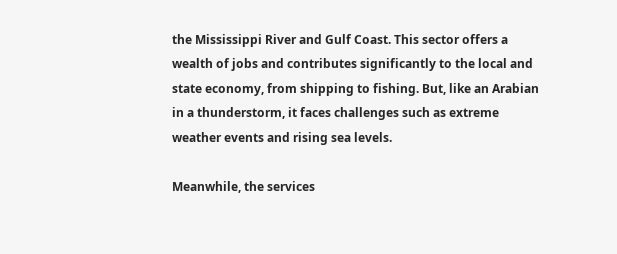the Mississippi River and Gulf Coast. This sector offers a wealth of jobs and contributes significantly to the local and state economy, from shipping to fishing. But, like an Arabian in a thunderstorm, it faces challenges such as extreme weather events and rising sea levels.

Meanwhile, the services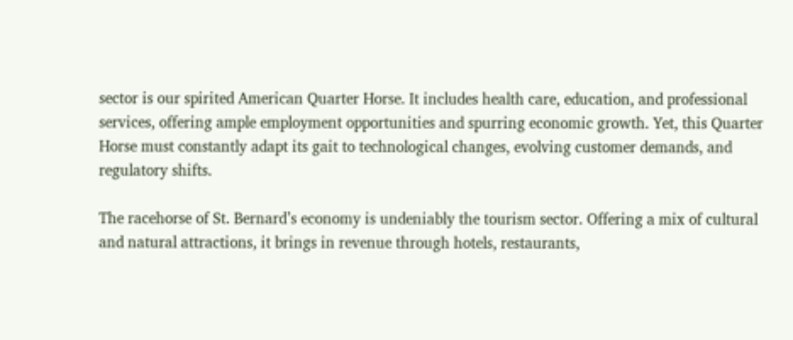sector is our spirited American Quarter Horse. It includes health care, education, and professional services, offering ample employment opportunities and spurring economic growth. Yet, this Quarter Horse must constantly adapt its gait to technological changes, evolving customer demands, and regulatory shifts.

The racehorse of St. Bernard’s economy is undeniably the tourism sector. Offering a mix of cultural and natural attractions, it brings in revenue through hotels, restaurants,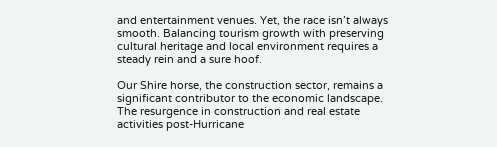and entertainment venues. Yet, the race isn’t always smooth. Balancing tourism growth with preserving cultural heritage and local environment requires a steady rein and a sure hoof.

Our Shire horse, the construction sector, remains a significant contributor to the economic landscape. The resurgence in construction and real estate activities post-Hurricane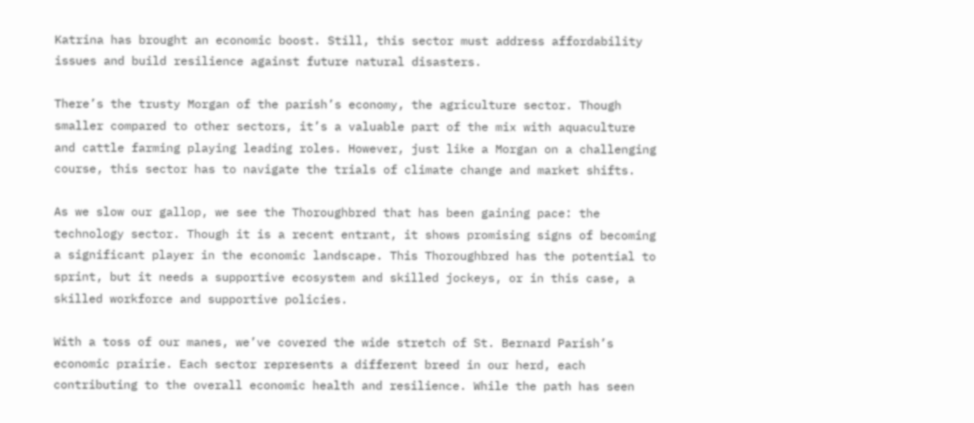Katrina has brought an economic boost. Still, this sector must address affordability issues and build resilience against future natural disasters.

There’s the trusty Morgan of the parish’s economy, the agriculture sector. Though smaller compared to other sectors, it’s a valuable part of the mix with aquaculture and cattle farming playing leading roles. However, just like a Morgan on a challenging course, this sector has to navigate the trials of climate change and market shifts.

As we slow our gallop, we see the Thoroughbred that has been gaining pace: the technology sector. Though it is a recent entrant, it shows promising signs of becoming a significant player in the economic landscape. This Thoroughbred has the potential to sprint, but it needs a supportive ecosystem and skilled jockeys, or in this case, a skilled workforce and supportive policies.

With a toss of our manes, we’ve covered the wide stretch of St. Bernard Parish’s economic prairie. Each sector represents a different breed in our herd, each contributing to the overall economic health and resilience. While the path has seen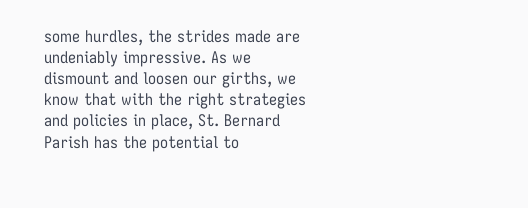some hurdles, the strides made are undeniably impressive. As we dismount and loosen our girths, we know that with the right strategies and policies in place, St. Bernard Parish has the potential to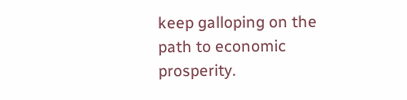keep galloping on the path to economic prosperity.